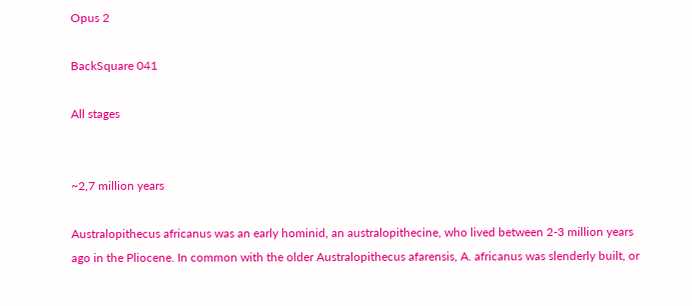Opus 2

BackSquare 041

All stages


~2,7 million years

Australopithecus africanus was an early hominid, an australopithecine, who lived between 2-3 million years ago in the Pliocene. In common with the older Australopithecus afarensis, A. africanus was slenderly built, or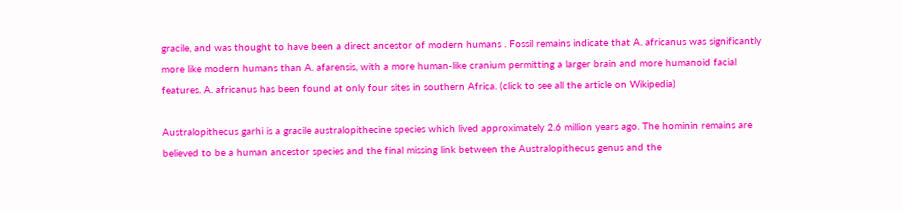gracile, and was thought to have been a direct ancestor of modern humans . Fossil remains indicate that A. africanus was significantly more like modern humans than A. afarensis, with a more human-like cranium permitting a larger brain and more humanoid facial features. A. africanus has been found at only four sites in southern Africa. (click to see all the article on Wikipedia)

Australopithecus garhi is a gracile australopithecine species which lived approximately 2.6 million years ago. The hominin remains are believed to be a human ancestor species and the final missing link between the Australopithecus genus and the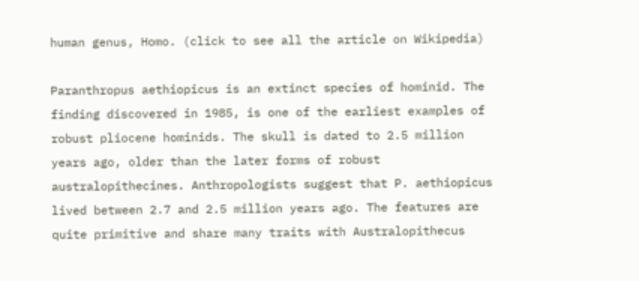human genus, Homo. (click to see all the article on Wikipedia)

Paranthropus aethiopicus is an extinct species of hominid. The finding discovered in 1985, is one of the earliest examples of robust pliocene hominids. The skull is dated to 2.5 million years ago, older than the later forms of robust australopithecines. Anthropologists suggest that P. aethiopicus lived between 2.7 and 2.5 million years ago. The features are quite primitive and share many traits with Australopithecus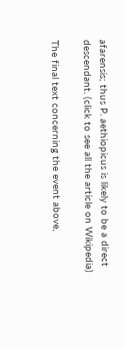afarensis; thus P. aethiopicus is likely to be a direct descendant. (click to see all the article on Wikipedia)

The final text concerning the event above,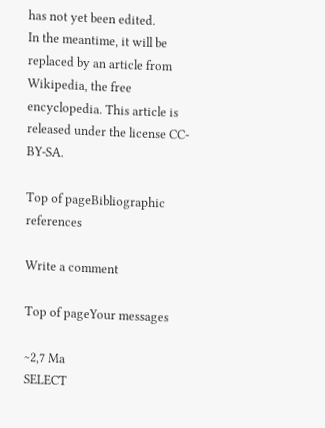has not yet been edited.
In the meantime, it will be replaced by an article from Wikipedia, the free encyclopedia. This article is released under the license CC-BY-SA.

Top of pageBibliographic references

Write a comment

Top of pageYour messages

~2,7 Ma
SELECT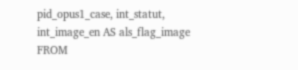pid_opus1_case, int_statut, int_image_en AS als_flag_image FROM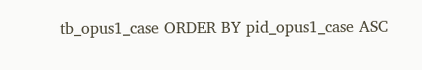tb_opus1_case ORDER BY pid_opus1_case ASC